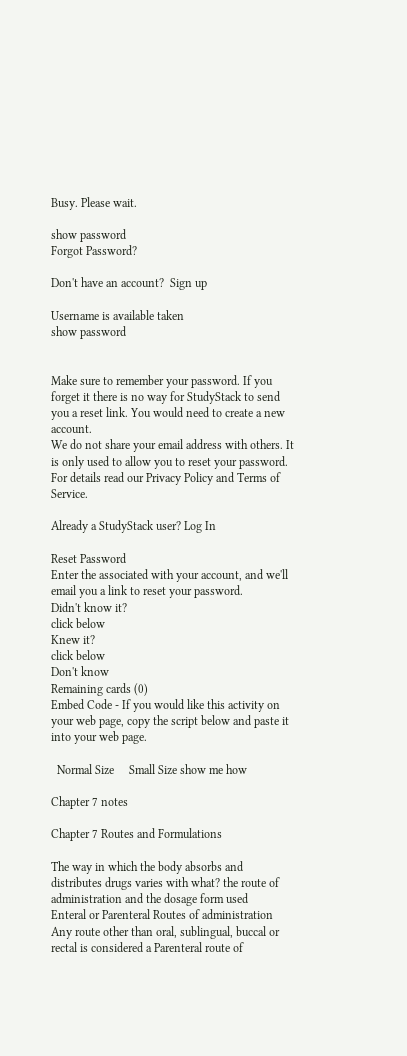Busy. Please wait.

show password
Forgot Password?

Don't have an account?  Sign up

Username is available taken
show password


Make sure to remember your password. If you forget it there is no way for StudyStack to send you a reset link. You would need to create a new account.
We do not share your email address with others. It is only used to allow you to reset your password. For details read our Privacy Policy and Terms of Service.

Already a StudyStack user? Log In

Reset Password
Enter the associated with your account, and we'll email you a link to reset your password.
Didn't know it?
click below
Knew it?
click below
Don't know
Remaining cards (0)
Embed Code - If you would like this activity on your web page, copy the script below and paste it into your web page.

  Normal Size     Small Size show me how

Chapter 7 notes

Chapter 7 Routes and Formulations

The way in which the body absorbs and distributes drugs varies with what? the route of administration and the dosage form used
Enteral or Parenteral Routes of administration
Any route other than oral, sublingual, buccal or rectal is considered a Parenteral route of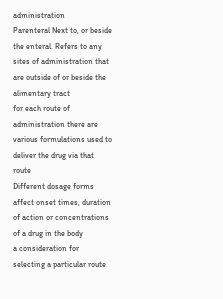administration
Parenteral Next to, or beside the enteral. Refers to any sites of administration that are outside of or beside the alimentary tract
for each route of administration there are various formulations used to deliver the drug via that route
Different dosage forms affect onset times, duration of action or concentrations of a drug in the body
a consideration for selecting a particular route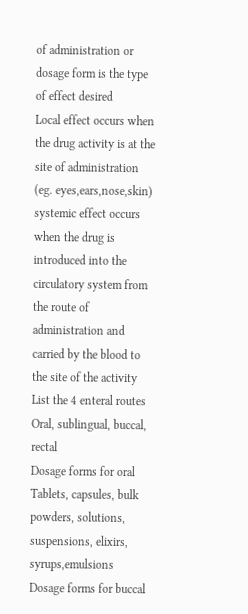of administration or dosage form is the type of effect desired
Local effect occurs when the drug activity is at the site of administration (eg. eyes,ears,nose,skin)
systemic effect occurs when the drug is introduced into the circulatory system from the route of administration and carried by the blood to the site of the activity
List the 4 enteral routes Oral, sublingual, buccal, rectal
Dosage forms for oral Tablets, capsules, bulk powders, solutions, suspensions, elixirs, syrups,emulsions
Dosage forms for buccal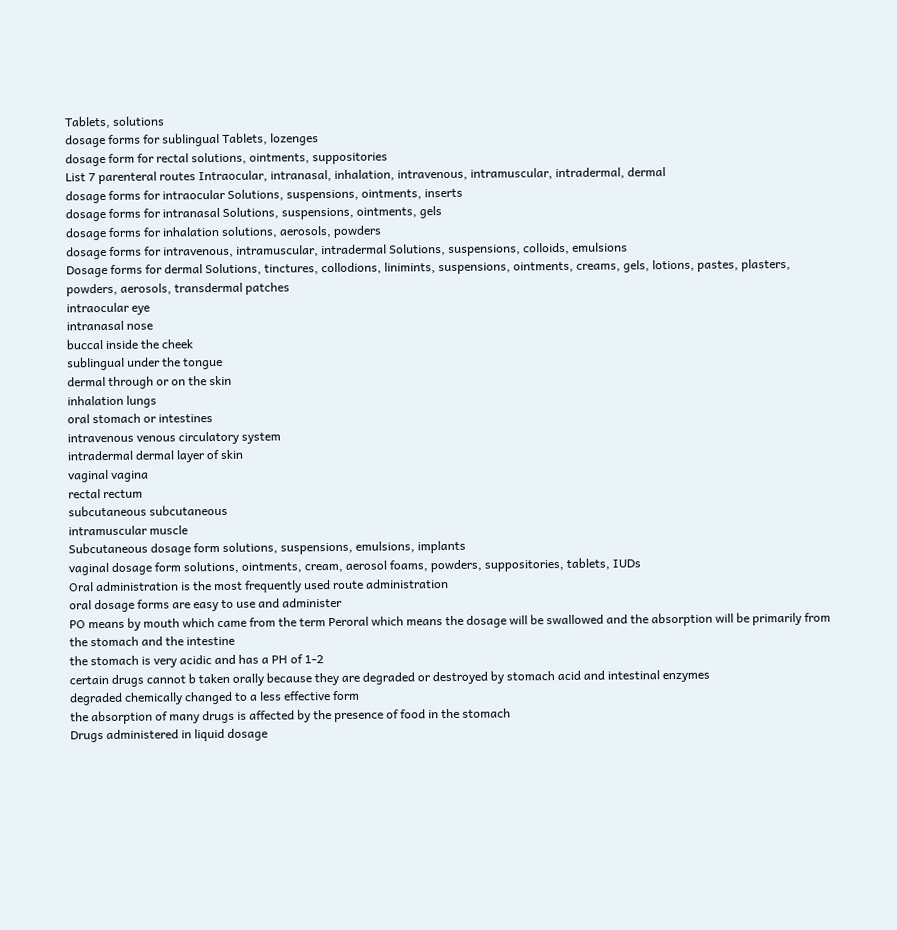Tablets, solutions
dosage forms for sublingual Tablets, lozenges
dosage form for rectal solutions, ointments, suppositories
List 7 parenteral routes Intraocular, intranasal, inhalation, intravenous, intramuscular, intradermal, dermal
dosage forms for intraocular Solutions, suspensions, ointments, inserts
dosage forms for intranasal Solutions, suspensions, ointments, gels
dosage forms for inhalation solutions, aerosols, powders
dosage forms for intravenous, intramuscular, intradermal Solutions, suspensions, colloids, emulsions
Dosage forms for dermal Solutions, tinctures, collodions, linimints, suspensions, ointments, creams, gels, lotions, pastes, plasters, powders, aerosols, transdermal patches
intraocular eye
intranasal nose
buccal inside the cheek
sublingual under the tongue
dermal through or on the skin
inhalation lungs
oral stomach or intestines
intravenous venous circulatory system
intradermal dermal layer of skin
vaginal vagina
rectal rectum
subcutaneous subcutaneous
intramuscular muscle
Subcutaneous dosage form solutions, suspensions, emulsions, implants
vaginal dosage form solutions, ointments, cream, aerosol foams, powders, suppositories, tablets, IUDs
Oral administration is the most frequently used route administration
oral dosage forms are easy to use and administer
PO means by mouth which came from the term Peroral which means the dosage will be swallowed and the absorption will be primarily from the stomach and the intestine
the stomach is very acidic and has a PH of 1-2
certain drugs cannot b taken orally because they are degraded or destroyed by stomach acid and intestinal enzymes
degraded chemically changed to a less effective form
the absorption of many drugs is affected by the presence of food in the stomach
Drugs administered in liquid dosage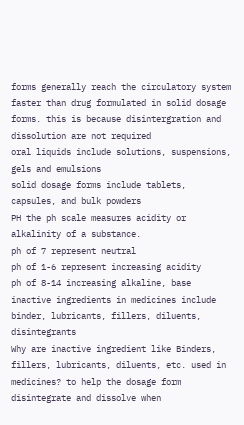forms generally reach the circulatory system faster than drug formulated in solid dosage forms. this is because disintergration and dissolution are not required
oral liquids include solutions, suspensions, gels and emulsions
solid dosage forms include tablets, capsules, and bulk powders
PH the ph scale measures acidity or alkalinity of a substance.
ph of 7 represent neutral
ph of 1-6 represent increasing acidity
ph of 8-14 increasing alkaline, base
inactive ingredients in medicines include binder, lubricants, fillers, diluents, disintegrants
Why are inactive ingredient like Binders, fillers, lubricants, diluents, etc. used in medicines? to help the dosage form disintegrate and dissolve when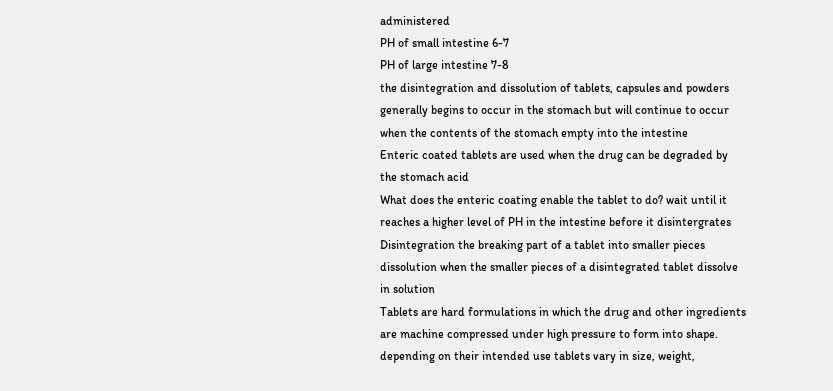administered
PH of small intestine 6-7
PH of large intestine 7-8
the disintegration and dissolution of tablets, capsules and powders generally begins to occur in the stomach but will continue to occur when the contents of the stomach empty into the intestine
Enteric coated tablets are used when the drug can be degraded by the stomach acid
What does the enteric coating enable the tablet to do? wait until it reaches a higher level of PH in the intestine before it disintergrates
Disintegration the breaking part of a tablet into smaller pieces
dissolution when the smaller pieces of a disintegrated tablet dissolve in solution
Tablets are hard formulations in which the drug and other ingredients are machine compressed under high pressure to form into shape.
depending on their intended use tablets vary in size, weight,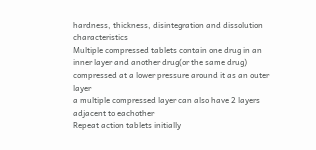hardness, thickness, disintegration and dissolution characteristics
Multiple compressed tablets contain one drug in an inner layer and another drug(or the same drug) compressed at a lower pressure around it as an outer layer
a multiple compressed layer can also have 2 layers adjacent to eachother
Repeat action tablets initially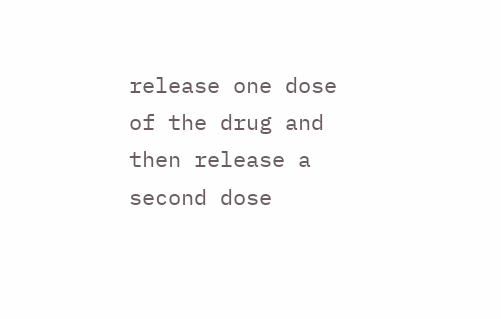release one dose of the drug and then release a second dose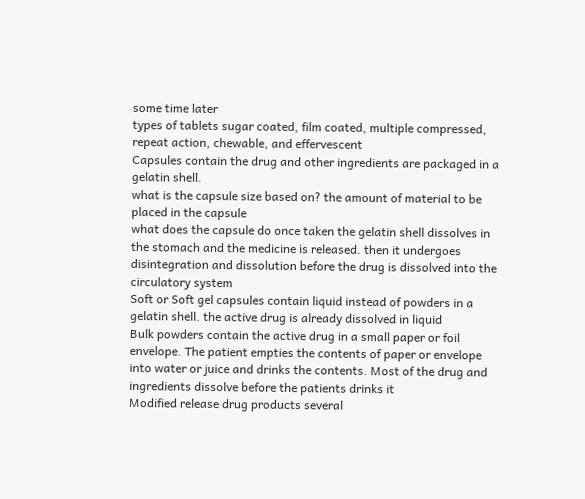some time later
types of tablets sugar coated, film coated, multiple compressed, repeat action, chewable, and effervescent
Capsules contain the drug and other ingredients are packaged in a gelatin shell.
what is the capsule size based on? the amount of material to be placed in the capsule
what does the capsule do once taken the gelatin shell dissolves in the stomach and the medicine is released. then it undergoes disintegration and dissolution before the drug is dissolved into the circulatory system
Soft or Soft gel capsules contain liquid instead of powders in a gelatin shell. the active drug is already dissolved in liquid
Bulk powders contain the active drug in a small paper or foil envelope. The patient empties the contents of paper or envelope into water or juice and drinks the contents. Most of the drug and ingredients dissolve before the patients drinks it
Modified release drug products several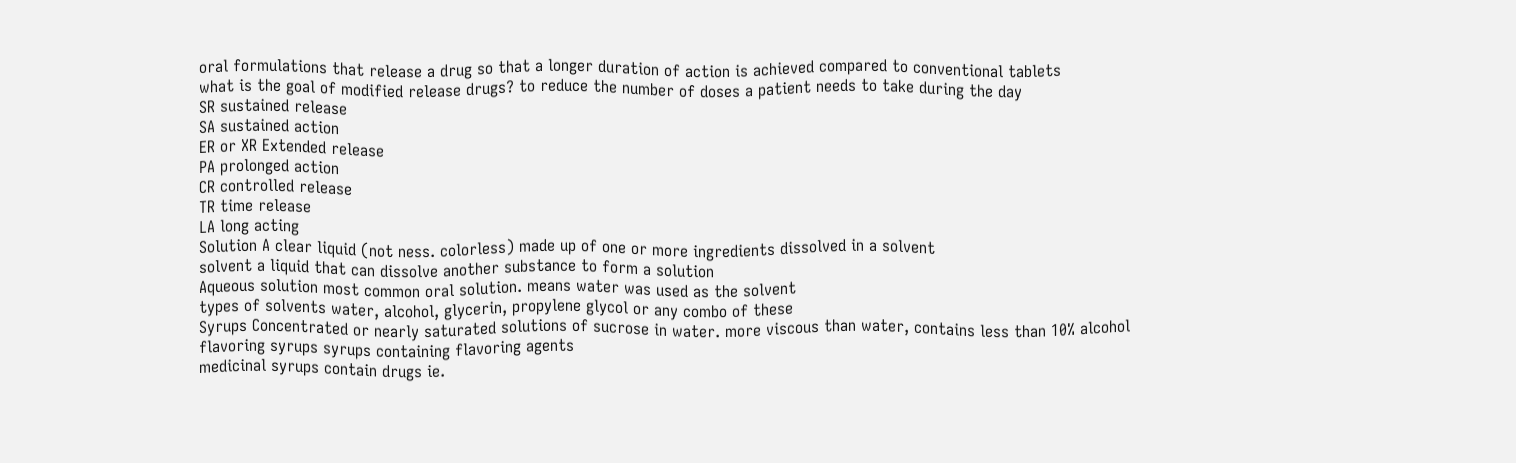oral formulations that release a drug so that a longer duration of action is achieved compared to conventional tablets
what is the goal of modified release drugs? to reduce the number of doses a patient needs to take during the day
SR sustained release
SA sustained action
ER or XR Extended release
PA prolonged action
CR controlled release
TR time release
LA long acting
Solution A clear liquid (not ness. colorless) made up of one or more ingredients dissolved in a solvent
solvent a liquid that can dissolve another substance to form a solution
Aqueous solution most common oral solution. means water was used as the solvent
types of solvents water, alcohol, glycerin, propylene glycol or any combo of these
Syrups Concentrated or nearly saturated solutions of sucrose in water. more viscous than water, contains less than 10% alcohol
flavoring syrups syrups containing flavoring agents
medicinal syrups contain drugs ie.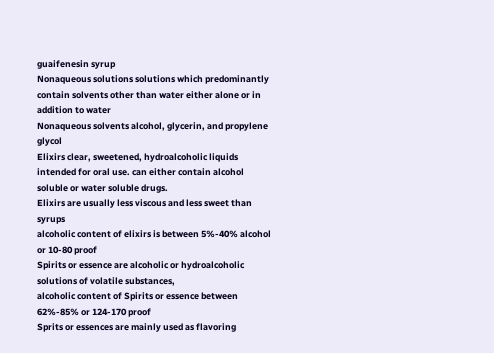guaifenesin syrup
Nonaqueous solutions solutions which predominantly contain solvents other than water either alone or in addition to water
Nonaqueous solvents alcohol, glycerin, and propylene glycol
Elixirs clear, sweetened, hydroalcoholic liquids intended for oral use. can either contain alcohol soluble or water soluble drugs.
Elixirs are usually less viscous and less sweet than syrups
alcoholic content of elixirs is between 5%-40% alcohol or 10-80 proof
Spirits or essence are alcoholic or hydroalcoholic solutions of volatile substances,
alcoholic content of Spirits or essence between 62%-85% or 124-170 proof
Sprits or essences are mainly used as flavoring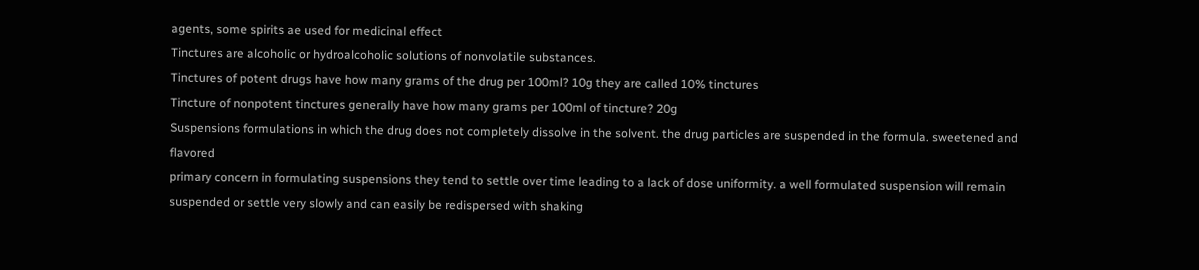agents, some spirits ae used for medicinal effect
Tinctures are alcoholic or hydroalcoholic solutions of nonvolatile substances.
Tinctures of potent drugs have how many grams of the drug per 100ml? 10g they are called 10% tinctures
Tincture of nonpotent tinctures generally have how many grams per 100ml of tincture? 20g
Suspensions formulations in which the drug does not completely dissolve in the solvent. the drug particles are suspended in the formula. sweetened and flavored
primary concern in formulating suspensions they tend to settle over time leading to a lack of dose uniformity. a well formulated suspension will remain suspended or settle very slowly and can easily be redispersed with shaking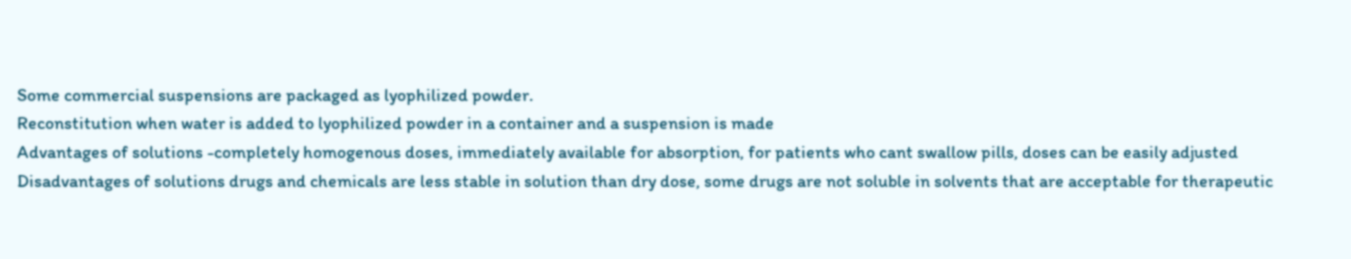Some commercial suspensions are packaged as lyophilized powder.
Reconstitution when water is added to lyophilized powder in a container and a suspension is made
Advantages of solutions -completely homogenous doses, immediately available for absorption, for patients who cant swallow pills, doses can be easily adjusted
Disadvantages of solutions drugs and chemicals are less stable in solution than dry dose, some drugs are not soluble in solvents that are acceptable for therapeutic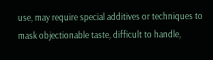use, may require special additives or techniques to mask objectionable taste, difficult to handle,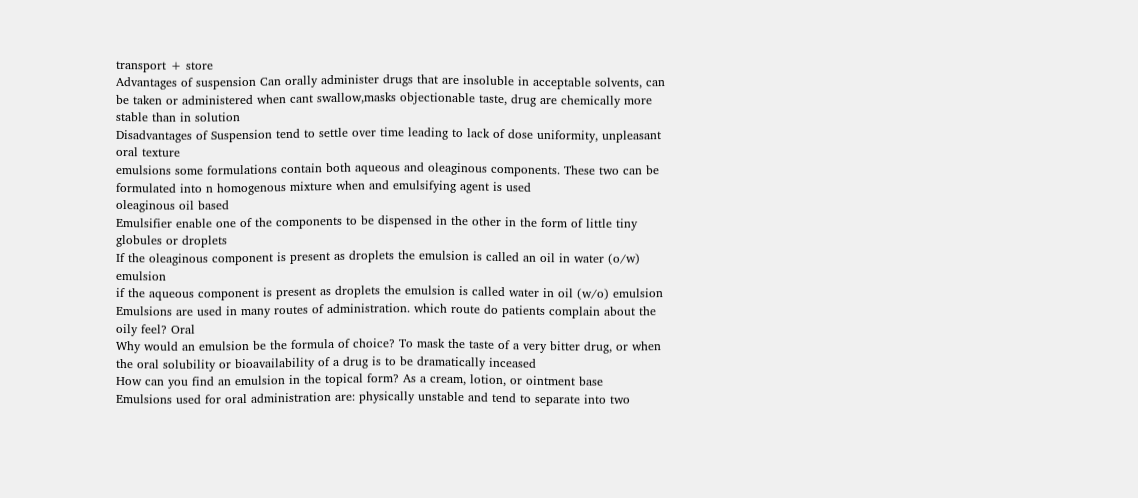transport + store
Advantages of suspension Can orally administer drugs that are insoluble in acceptable solvents, can be taken or administered when cant swallow,masks objectionable taste, drug are chemically more stable than in solution
Disadvantages of Suspension tend to settle over time leading to lack of dose uniformity, unpleasant oral texture
emulsions some formulations contain both aqueous and oleaginous components. These two can be formulated into n homogenous mixture when and emulsifying agent is used
oleaginous oil based
Emulsifier enable one of the components to be dispensed in the other in the form of little tiny globules or droplets
If the oleaginous component is present as droplets the emulsion is called an oil in water (o/w) emulsion
if the aqueous component is present as droplets the emulsion is called water in oil (w/o) emulsion
Emulsions are used in many routes of administration. which route do patients complain about the oily feel? Oral
Why would an emulsion be the formula of choice? To mask the taste of a very bitter drug, or when the oral solubility or bioavailability of a drug is to be dramatically inceased
How can you find an emulsion in the topical form? As a cream, lotion, or ointment base
Emulsions used for oral administration are: physically unstable and tend to separate into two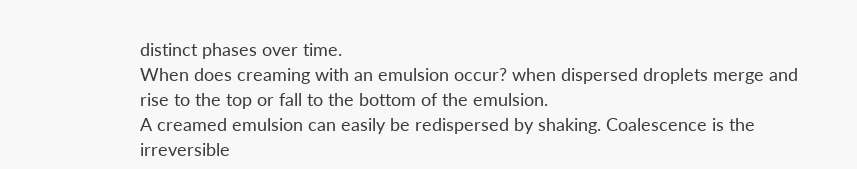distinct phases over time.
When does creaming with an emulsion occur? when dispersed droplets merge and rise to the top or fall to the bottom of the emulsion.
A creamed emulsion can easily be redispersed by shaking. Coalescence is the irreversible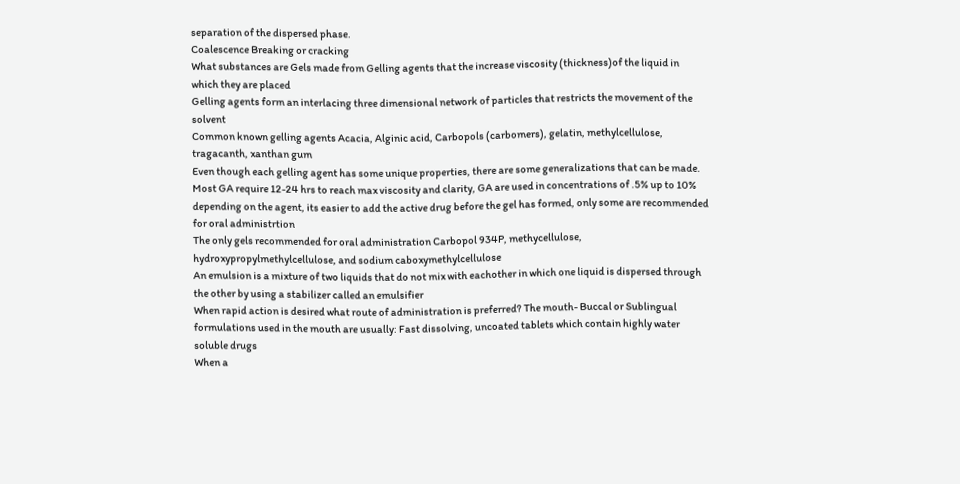separation of the dispersed phase.
Coalescence Breaking or cracking
What substances are Gels made from Gelling agents that the increase viscosity (thickness)of the liquid in which they are placed
Gelling agents form an interlacing three dimensional network of particles that restricts the movement of the solvent
Common known gelling agents Acacia, Alginic acid, Carbopols (carbomers), gelatin, methylcellulose, tragacanth, xanthan gum
Even though each gelling agent has some unique properties, there are some generalizations that can be made. Most GA require 12-24 hrs to reach max viscosity and clarity, GA are used in concentrations of .5% up to 10% depending on the agent, its easier to add the active drug before the gel has formed, only some are recommended for oral administrtion
The only gels recommended for oral administration Carbopol 934P, methycellulose, hydroxypropylmethylcellulose, and sodium caboxymethylcellulose
An emulsion is a mixture of two liquids that do not mix with eachother in which one liquid is dispersed through the other by using a stabilizer called an emulsifier
When rapid action is desired what route of administration is preferred? The mouth- Buccal or Sublingual
formulations used in the mouth are usually: Fast dissolving, uncoated tablets which contain highly water soluble drugs
When a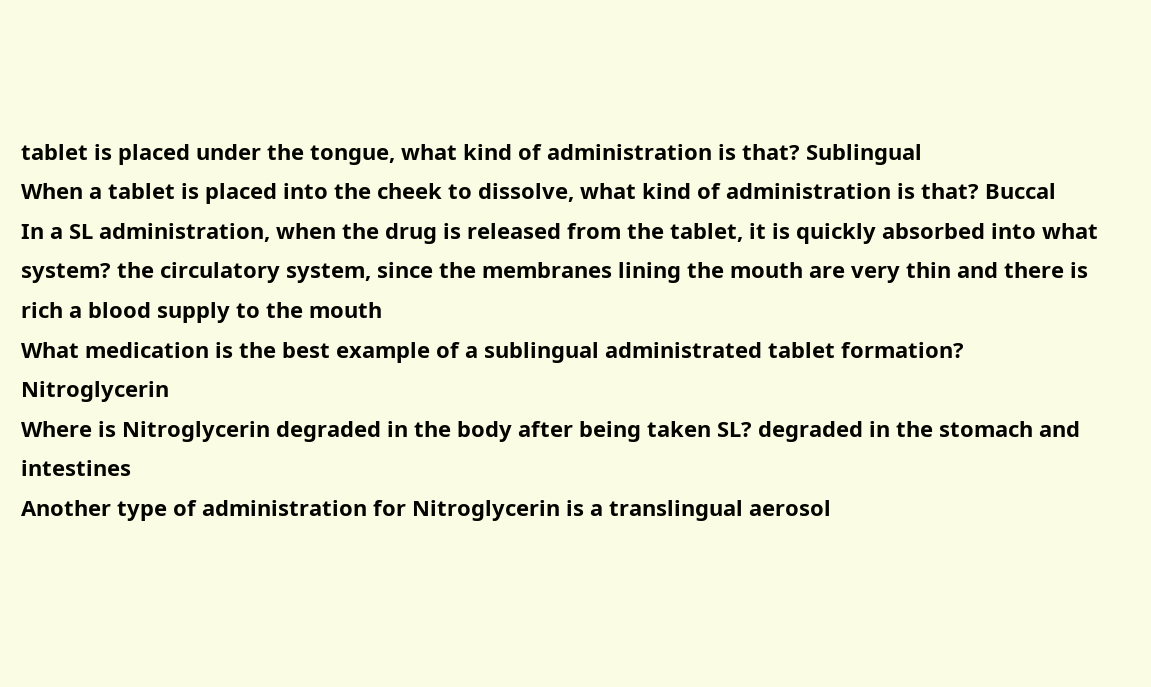tablet is placed under the tongue, what kind of administration is that? Sublingual
When a tablet is placed into the cheek to dissolve, what kind of administration is that? Buccal
In a SL administration, when the drug is released from the tablet, it is quickly absorbed into what system? the circulatory system, since the membranes lining the mouth are very thin and there is rich a blood supply to the mouth
What medication is the best example of a sublingual administrated tablet formation? Nitroglycerin
Where is Nitroglycerin degraded in the body after being taken SL? degraded in the stomach and intestines
Another type of administration for Nitroglycerin is a translingual aerosol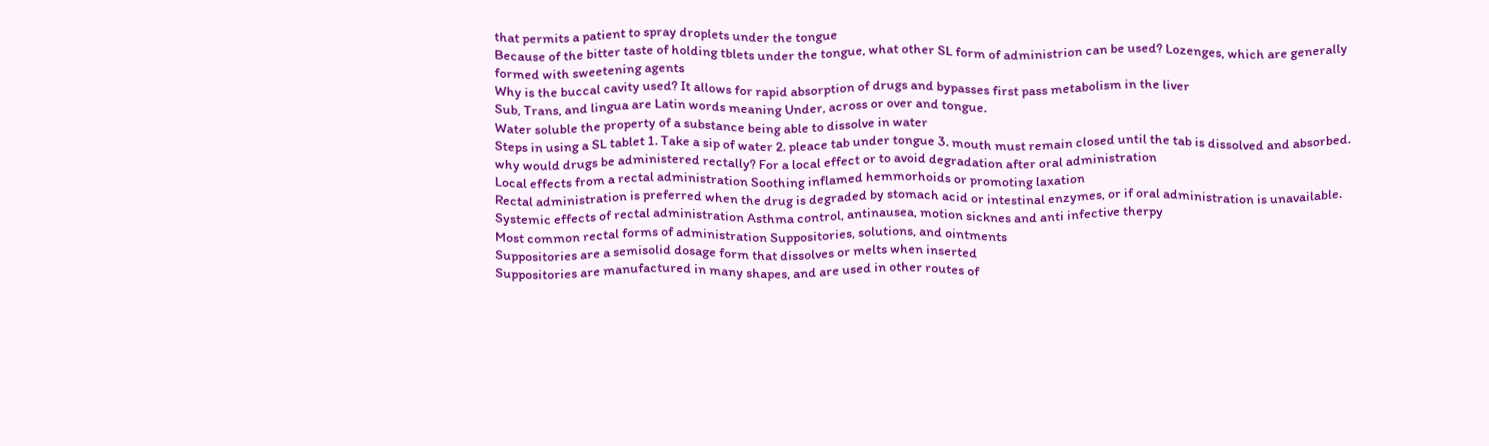that permits a patient to spray droplets under the tongue
Because of the bitter taste of holding tblets under the tongue, what other SL form of administrion can be used? Lozenges, which are generally formed with sweetening agents
Why is the buccal cavity used? It allows for rapid absorption of drugs and bypasses first pass metabolism in the liver
Sub, Trans, and lingua are Latin words meaning Under, across or over and tongue.
Water soluble the property of a substance being able to dissolve in water
Steps in using a SL tablet 1. Take a sip of water 2. pleace tab under tongue 3. mouth must remain closed until the tab is dissolved and absorbed.
why would drugs be administered rectally? For a local effect or to avoid degradation after oral administration
Local effects from a rectal administration Soothing inflamed hemmorhoids or promoting laxation
Rectal administration is preferred when the drug is degraded by stomach acid or intestinal enzymes, or if oral administration is unavailable.
Systemic effects of rectal administration Asthma control, antinausea, motion sicknes and anti infective therpy
Most common rectal forms of administration Suppositories, solutions, and ointments
Suppositories are a semisolid dosage form that dissolves or melts when inserted
Suppositories are manufactured in many shapes, and are used in other routes of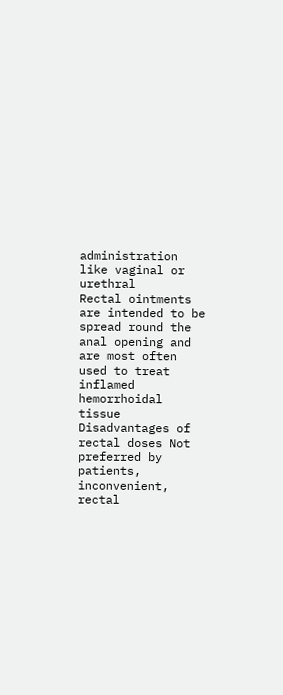administration like vaginal or urethral
Rectal ointments are intended to be spread round the anal opening and are most often used to treat inflamed hemorrhoidal tissue
Disadvantages of rectal doses Not preferred by patients, inconvenient, rectal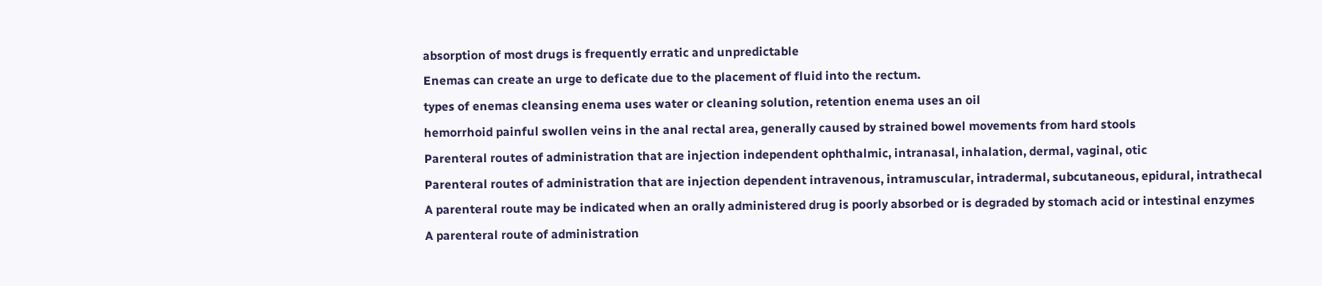absorption of most drugs is frequently erratic and unpredictable
Enemas can create an urge to deficate due to the placement of fluid into the rectum.
types of enemas cleansing enema uses water or cleaning solution, retention enema uses an oil
hemorrhoid painful swollen veins in the anal rectal area, generally caused by strained bowel movements from hard stools
Parenteral routes of administration that are injection independent ophthalmic, intranasal, inhalation, dermal, vaginal, otic
Parenteral routes of administration that are injection dependent intravenous, intramuscular, intradermal, subcutaneous, epidural, intrathecal
A parenteral route may be indicated when an orally administered drug is poorly absorbed or is degraded by stomach acid or intestinal enzymes
A parenteral route of administration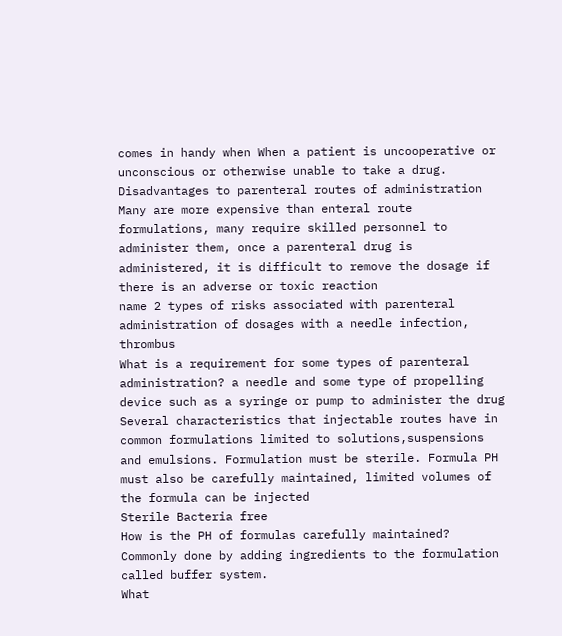comes in handy when When a patient is uncooperative or unconscious or otherwise unable to take a drug.
Disadvantages to parenteral routes of administration Many are more expensive than enteral route formulations, many require skilled personnel to administer them, once a parenteral drug is administered, it is difficult to remove the dosage if there is an adverse or toxic reaction
name 2 types of risks associated with parenteral administration of dosages with a needle infection, thrombus
What is a requirement for some types of parenteral administration? a needle and some type of propelling device such as a syringe or pump to administer the drug
Several characteristics that injectable routes have in common formulations limited to solutions,suspensions and emulsions. Formulation must be sterile. Formula PH must also be carefully maintained, limited volumes of the formula can be injected
Sterile Bacteria free
How is the PH of formulas carefully maintained? Commonly done by adding ingredients to the formulation called buffer system.
What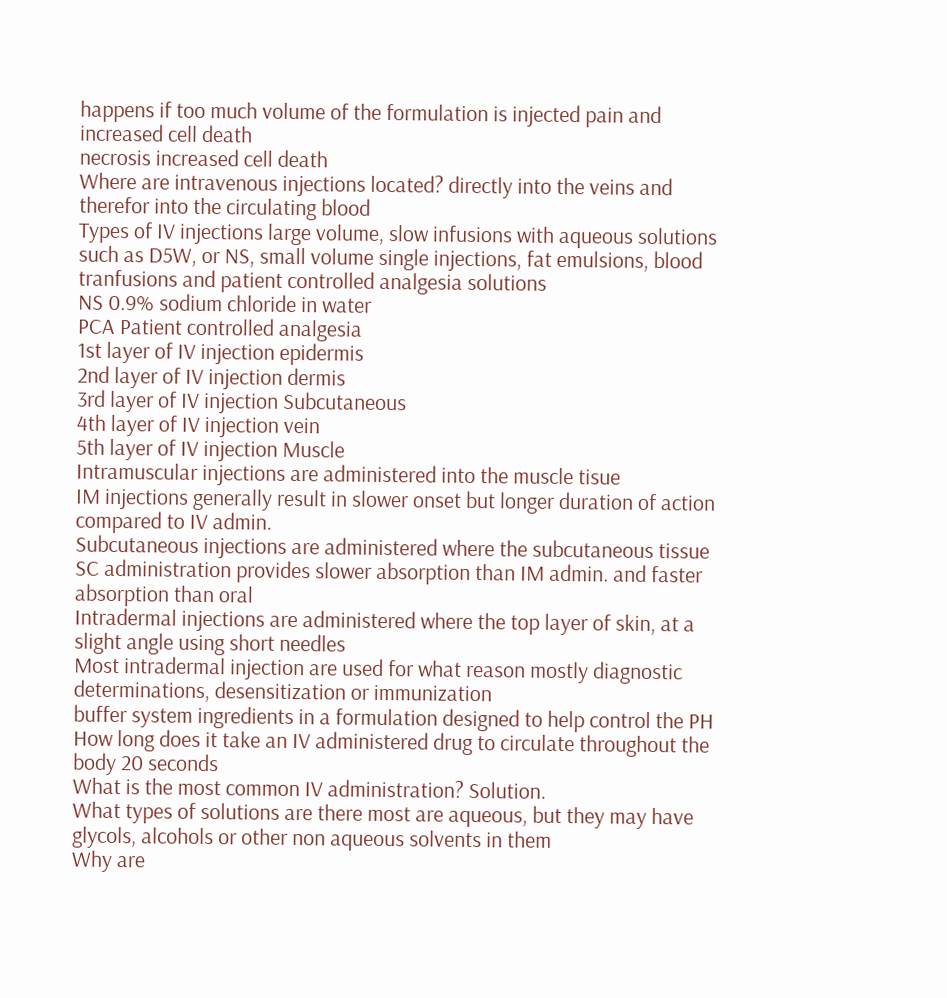happens if too much volume of the formulation is injected pain and increased cell death
necrosis increased cell death
Where are intravenous injections located? directly into the veins and therefor into the circulating blood
Types of IV injections large volume, slow infusions with aqueous solutions such as D5W, or NS, small volume single injections, fat emulsions, blood tranfusions and patient controlled analgesia solutions
NS 0.9% sodium chloride in water
PCA Patient controlled analgesia
1st layer of IV injection epidermis
2nd layer of IV injection dermis
3rd layer of IV injection Subcutaneous
4th layer of IV injection vein
5th layer of IV injection Muscle
Intramuscular injections are administered into the muscle tisue
IM injections generally result in slower onset but longer duration of action compared to IV admin.
Subcutaneous injections are administered where the subcutaneous tissue
SC administration provides slower absorption than IM admin. and faster absorption than oral
Intradermal injections are administered where the top layer of skin, at a slight angle using short needles
Most intradermal injection are used for what reason mostly diagnostic determinations, desensitization or immunization
buffer system ingredients in a formulation designed to help control the PH
How long does it take an IV administered drug to circulate throughout the body 20 seconds
What is the most common IV administration? Solution.
What types of solutions are there most are aqueous, but they may have glycols, alcohols or other non aqueous solvents in them
Why are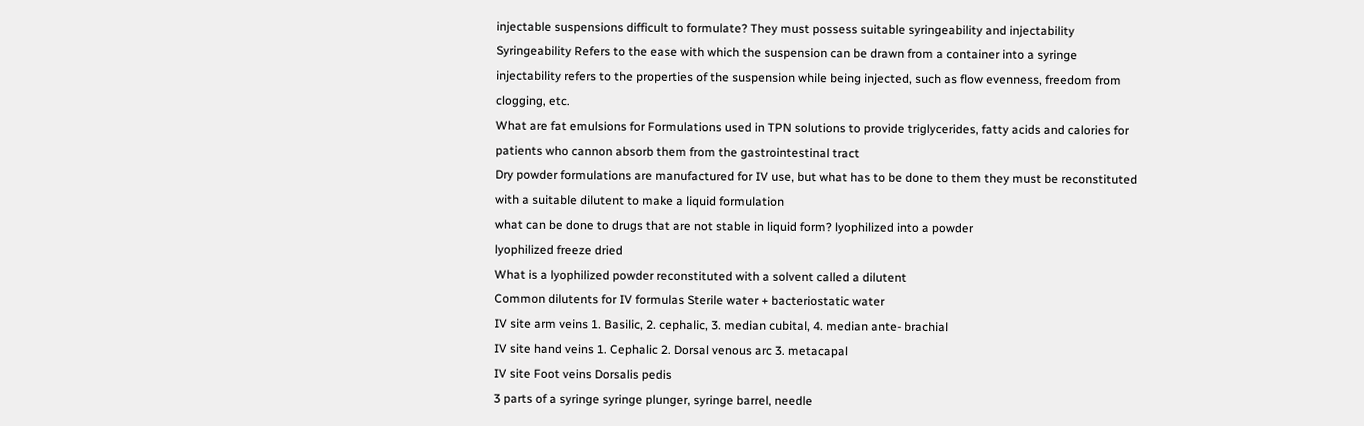injectable suspensions difficult to formulate? They must possess suitable syringeability and injectability
Syringeability Refers to the ease with which the suspension can be drawn from a container into a syringe
injectability refers to the properties of the suspension while being injected, such as flow evenness, freedom from clogging, etc.
What are fat emulsions for Formulations used in TPN solutions to provide triglycerides, fatty acids and calories for patients who cannon absorb them from the gastrointestinal tract
Dry powder formulations are manufactured for IV use, but what has to be done to them they must be reconstituted with a suitable dilutent to make a liquid formulation
what can be done to drugs that are not stable in liquid form? lyophilized into a powder
lyophilized freeze dried
What is a lyophilized powder reconstituted with a solvent called a dilutent
Common dilutents for IV formulas Sterile water + bacteriostatic water
IV site arm veins 1. Basilic, 2. cephalic, 3. median cubital, 4. median ante- brachial
IV site hand veins 1. Cephalic 2. Dorsal venous arc 3. metacapal
IV site Foot veins Dorsalis pedis
3 parts of a syringe syringe plunger, syringe barrel, needle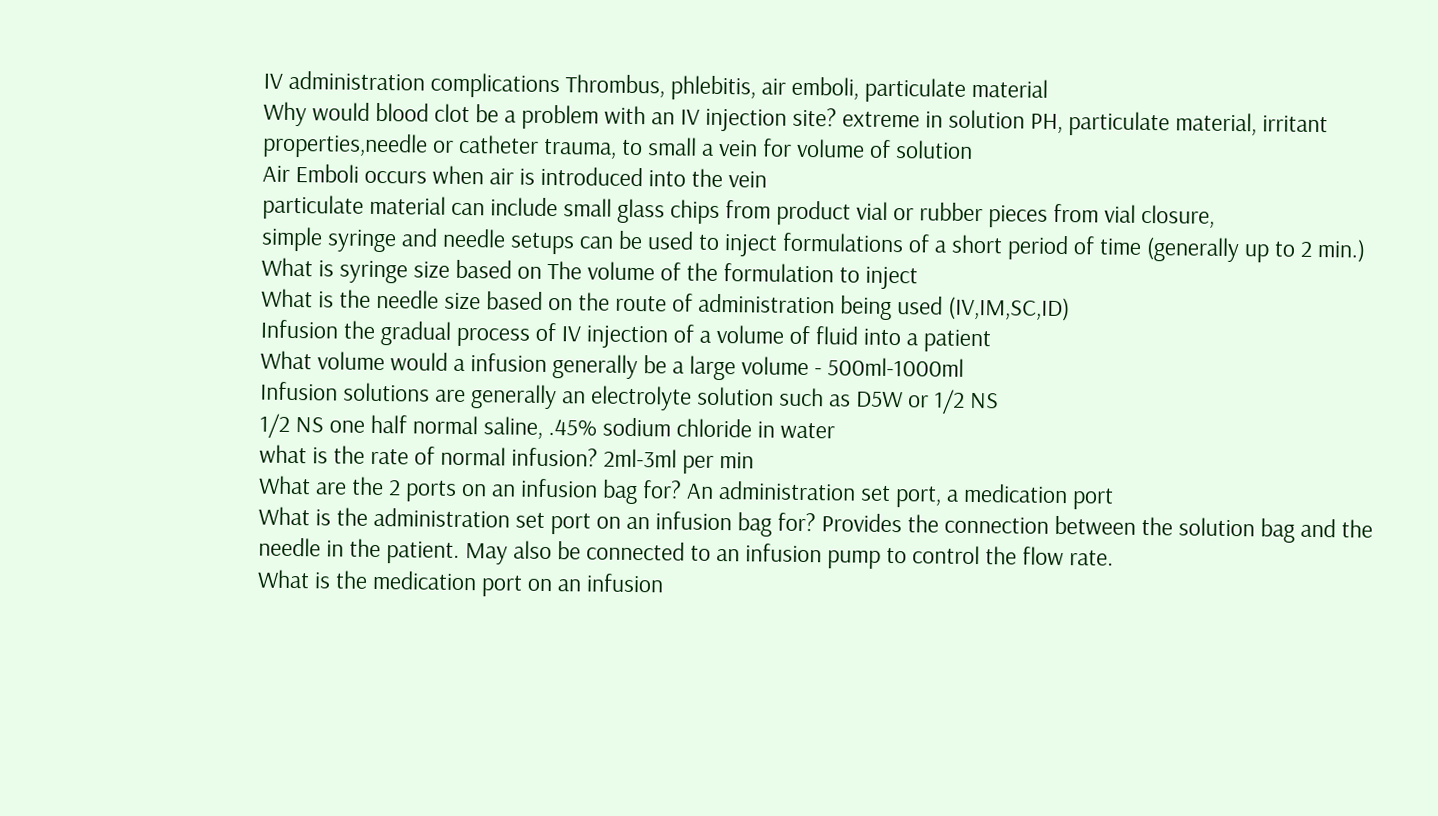IV administration complications Thrombus, phlebitis, air emboli, particulate material
Why would blood clot be a problem with an IV injection site? extreme in solution PH, particulate material, irritant properties,needle or catheter trauma, to small a vein for volume of solution
Air Emboli occurs when air is introduced into the vein
particulate material can include small glass chips from product vial or rubber pieces from vial closure,
simple syringe and needle setups can be used to inject formulations of a short period of time (generally up to 2 min.)
What is syringe size based on The volume of the formulation to inject
What is the needle size based on the route of administration being used (IV,IM,SC,ID)
Infusion the gradual process of IV injection of a volume of fluid into a patient
What volume would a infusion generally be a large volume - 500ml-1000ml
Infusion solutions are generally an electrolyte solution such as D5W or 1/2 NS
1/2 NS one half normal saline, .45% sodium chloride in water
what is the rate of normal infusion? 2ml-3ml per min
What are the 2 ports on an infusion bag for? An administration set port, a medication port
What is the administration set port on an infusion bag for? Provides the connection between the solution bag and the needle in the patient. May also be connected to an infusion pump to control the flow rate.
What is the medication port on an infusion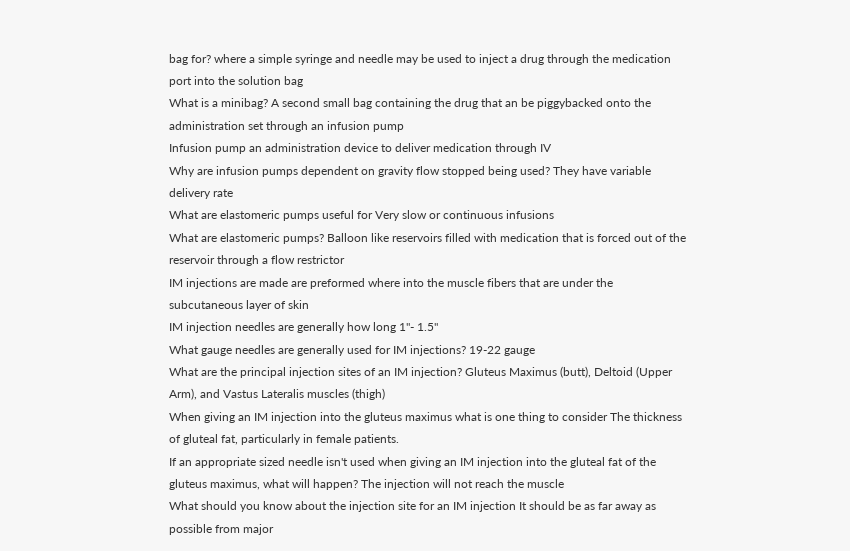bag for? where a simple syringe and needle may be used to inject a drug through the medication port into the solution bag
What is a minibag? A second small bag containing the drug that an be piggybacked onto the administration set through an infusion pump
Infusion pump an administration device to deliver medication through IV
Why are infusion pumps dependent on gravity flow stopped being used? They have variable delivery rate
What are elastomeric pumps useful for Very slow or continuous infusions
What are elastomeric pumps? Balloon like reservoirs filled with medication that is forced out of the reservoir through a flow restrictor
IM injections are made are preformed where into the muscle fibers that are under the subcutaneous layer of skin
IM injection needles are generally how long 1"- 1.5"
What gauge needles are generally used for IM injections? 19-22 gauge
What are the principal injection sites of an IM injection? Gluteus Maximus (butt), Deltoid (Upper Arm), and Vastus Lateralis muscles (thigh)
When giving an IM injection into the gluteus maximus what is one thing to consider The thickness of gluteal fat, particularly in female patients.
If an appropriate sized needle isn't used when giving an IM injection into the gluteal fat of the gluteus maximus, what will happen? The injection will not reach the muscle
What should you know about the injection site for an IM injection It should be as far away as possible from major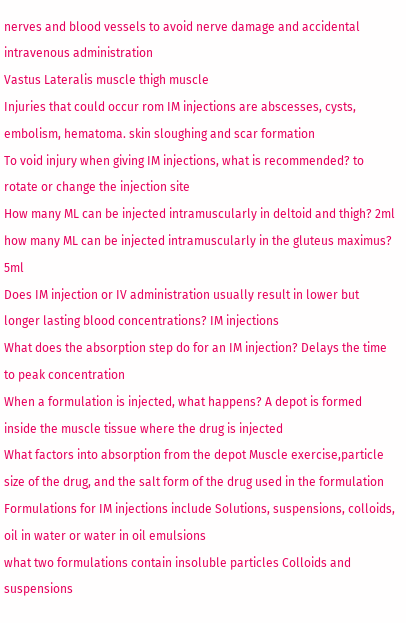nerves and blood vessels to avoid nerve damage and accidental intravenous administration
Vastus Lateralis muscle thigh muscle
Injuries that could occur rom IM injections are abscesses, cysts, embolism, hematoma. skin sloughing and scar formation
To void injury when giving IM injections, what is recommended? to rotate or change the injection site
How many ML can be injected intramuscularly in deltoid and thigh? 2ml
how many ML can be injected intramuscularly in the gluteus maximus? 5ml
Does IM injection or IV administration usually result in lower but longer lasting blood concentrations? IM injections
What does the absorption step do for an IM injection? Delays the time to peak concentration
When a formulation is injected, what happens? A depot is formed inside the muscle tissue where the drug is injected
What factors into absorption from the depot Muscle exercise,particle size of the drug, and the salt form of the drug used in the formulation
Formulations for IM injections include Solutions, suspensions, colloids, oil in water or water in oil emulsions
what two formulations contain insoluble particles Colloids and suspensions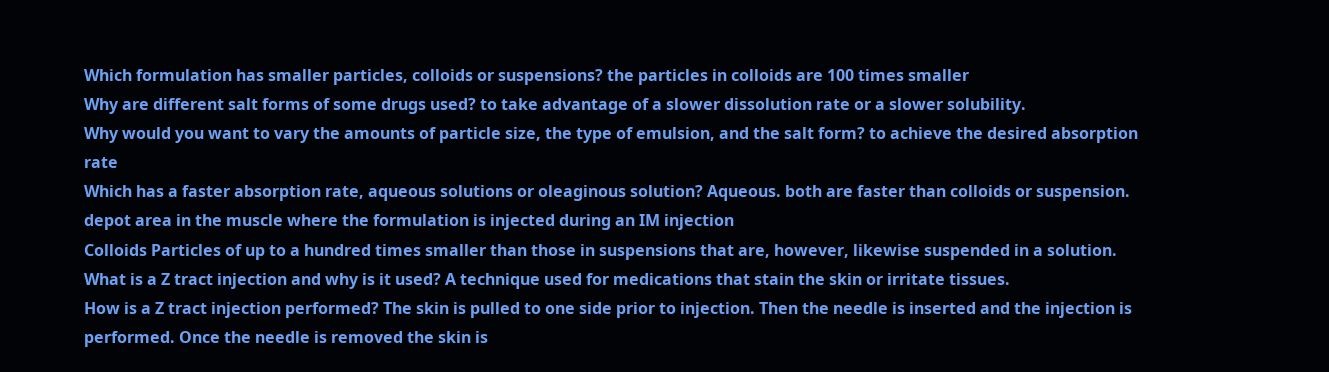Which formulation has smaller particles, colloids or suspensions? the particles in colloids are 100 times smaller
Why are different salt forms of some drugs used? to take advantage of a slower dissolution rate or a slower solubility.
Why would you want to vary the amounts of particle size, the type of emulsion, and the salt form? to achieve the desired absorption rate
Which has a faster absorption rate, aqueous solutions or oleaginous solution? Aqueous. both are faster than colloids or suspension.
depot area in the muscle where the formulation is injected during an IM injection
Colloids Particles of up to a hundred times smaller than those in suspensions that are, however, likewise suspended in a solution.
What is a Z tract injection and why is it used? A technique used for medications that stain the skin or irritate tissues.
How is a Z tract injection performed? The skin is pulled to one side prior to injection. Then the needle is inserted and the injection is performed. Once the needle is removed the skin is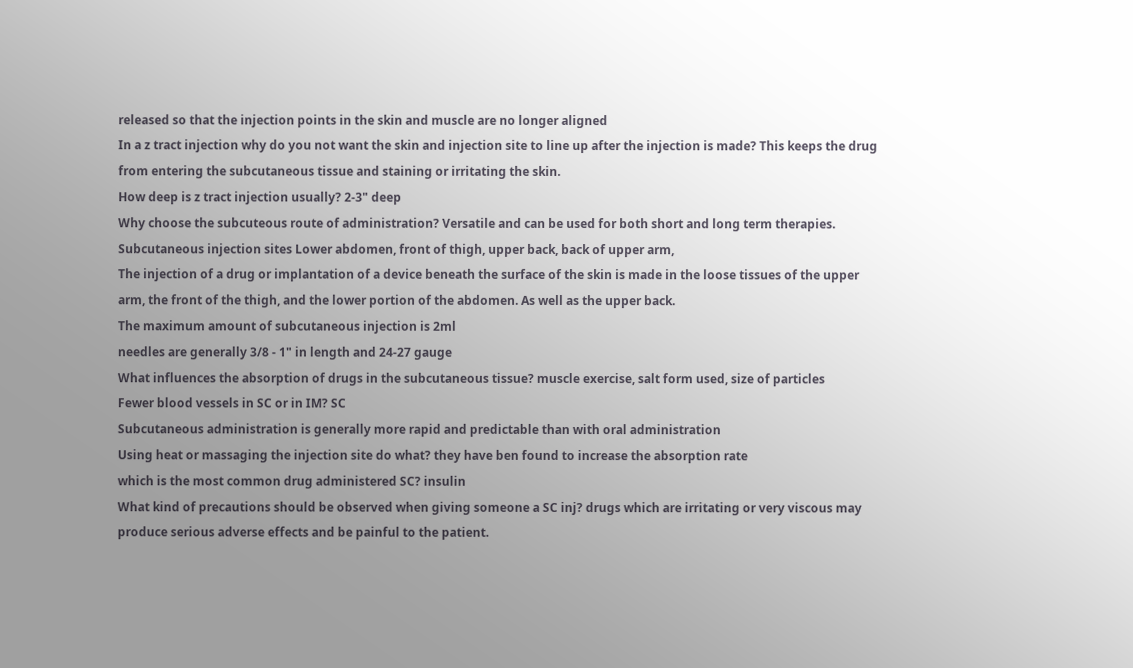released so that the injection points in the skin and muscle are no longer aligned
In a z tract injection why do you not want the skin and injection site to line up after the injection is made? This keeps the drug from entering the subcutaneous tissue and staining or irritating the skin.
How deep is z tract injection usually? 2-3" deep
Why choose the subcuteous route of administration? Versatile and can be used for both short and long term therapies.
Subcutaneous injection sites Lower abdomen, front of thigh, upper back, back of upper arm,
The injection of a drug or implantation of a device beneath the surface of the skin is made in the loose tissues of the upper arm, the front of the thigh, and the lower portion of the abdomen. As well as the upper back.
The maximum amount of subcutaneous injection is 2ml
needles are generally 3/8 - 1" in length and 24-27 gauge
What influences the absorption of drugs in the subcutaneous tissue? muscle exercise, salt form used, size of particles
Fewer blood vessels in SC or in IM? SC
Subcutaneous administration is generally more rapid and predictable than with oral administration
Using heat or massaging the injection site do what? they have ben found to increase the absorption rate
which is the most common drug administered SC? insulin
What kind of precautions should be observed when giving someone a SC inj? drugs which are irritating or very viscous may produce serious adverse effects and be painful to the patient.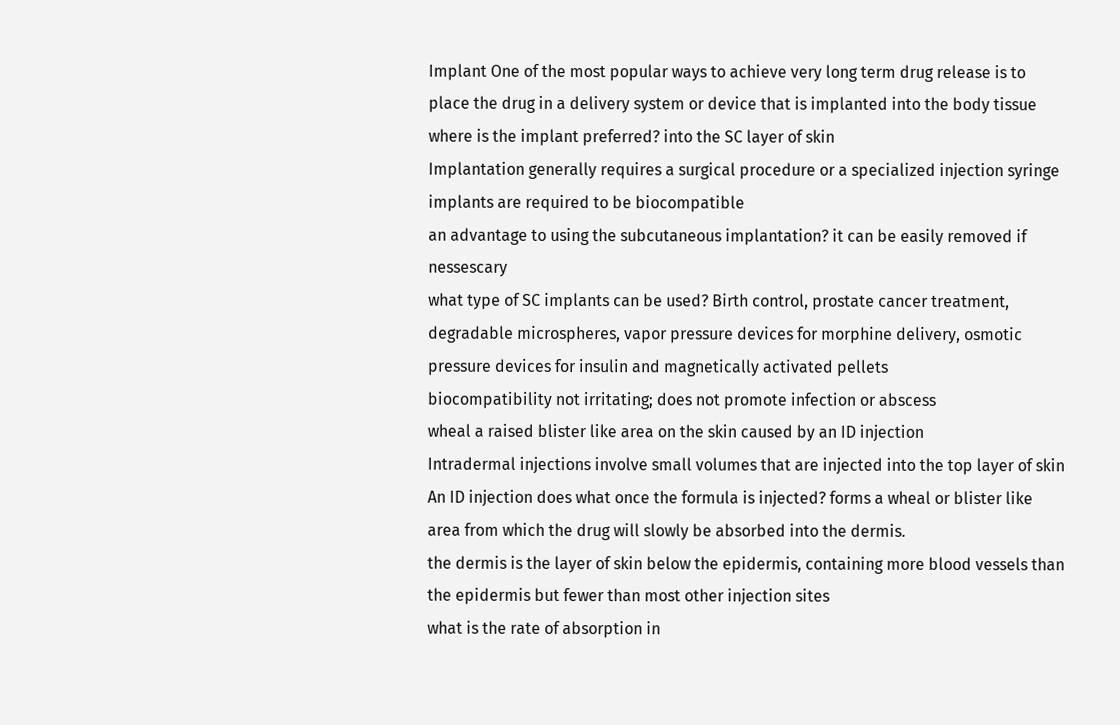Implant One of the most popular ways to achieve very long term drug release is to place the drug in a delivery system or device that is implanted into the body tissue
where is the implant preferred? into the SC layer of skin
Implantation generally requires a surgical procedure or a specialized injection syringe
implants are required to be biocompatible
an advantage to using the subcutaneous implantation? it can be easily removed if nessescary
what type of SC implants can be used? Birth control, prostate cancer treatment, degradable microspheres, vapor pressure devices for morphine delivery, osmotic pressure devices for insulin and magnetically activated pellets
biocompatibility not irritating; does not promote infection or abscess
wheal a raised blister like area on the skin caused by an ID injection
Intradermal injections involve small volumes that are injected into the top layer of skin
An ID injection does what once the formula is injected? forms a wheal or blister like area from which the drug will slowly be absorbed into the dermis.
the dermis is the layer of skin below the epidermis, containing more blood vessels than the epidermis but fewer than most other injection sites
what is the rate of absorption in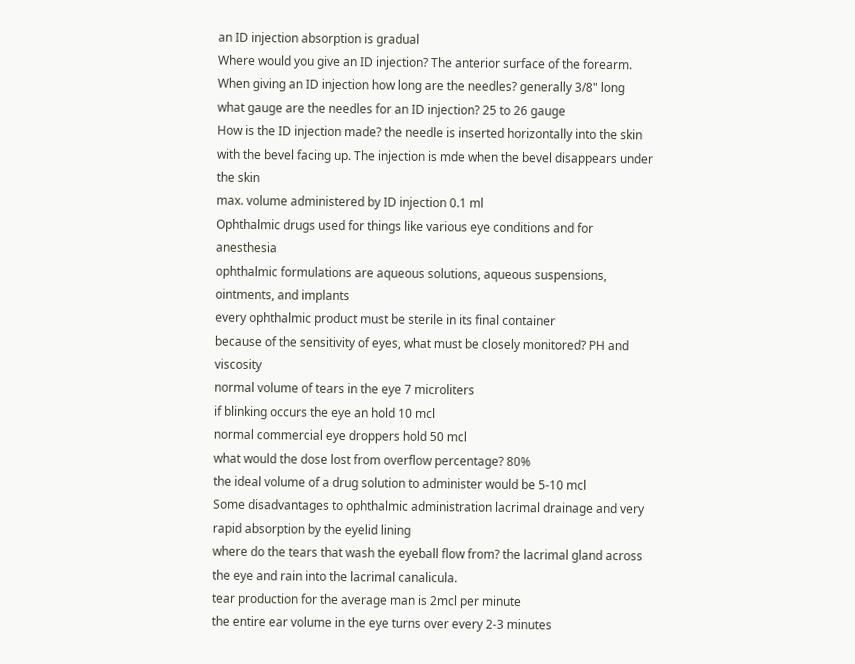an ID injection absorption is gradual
Where would you give an ID injection? The anterior surface of the forearm.
When giving an ID injection how long are the needles? generally 3/8" long
what gauge are the needles for an ID injection? 25 to 26 gauge
How is the ID injection made? the needle is inserted horizontally into the skin with the bevel facing up. The injection is mde when the bevel disappears under the skin
max. volume administered by ID injection 0.1 ml
Ophthalmic drugs used for things like various eye conditions and for anesthesia
ophthalmic formulations are aqueous solutions, aqueous suspensions, ointments, and implants
every ophthalmic product must be sterile in its final container
because of the sensitivity of eyes, what must be closely monitored? PH and viscosity
normal volume of tears in the eye 7 microliters
if blinking occurs the eye an hold 10 mcl
normal commercial eye droppers hold 50 mcl
what would the dose lost from overflow percentage? 80%
the ideal volume of a drug solution to administer would be 5-10 mcl
Some disadvantages to ophthalmic administration lacrimal drainage and very rapid absorption by the eyelid lining
where do the tears that wash the eyeball flow from? the lacrimal gland across the eye and rain into the lacrimal canalicula.
tear production for the average man is 2mcl per minute
the entire ear volume in the eye turns over every 2-3 minutes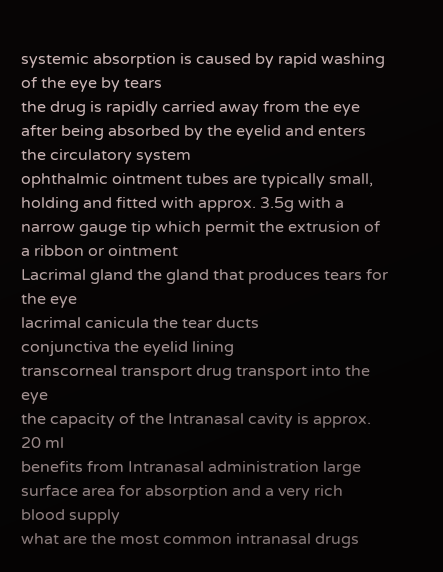systemic absorption is caused by rapid washing of the eye by tears
the drug is rapidly carried away from the eye after being absorbed by the eyelid and enters the circulatory system
ophthalmic ointment tubes are typically small, holding and fitted with approx. 3.5g with a narrow gauge tip which permit the extrusion of a ribbon or ointment
Lacrimal gland the gland that produces tears for the eye
lacrimal canicula the tear ducts
conjunctiva the eyelid lining
transcorneal transport drug transport into the eye
the capacity of the Intranasal cavity is approx. 20 ml
benefits from Intranasal administration large surface area for absorption and a very rich blood supply
what are the most common intranasal drugs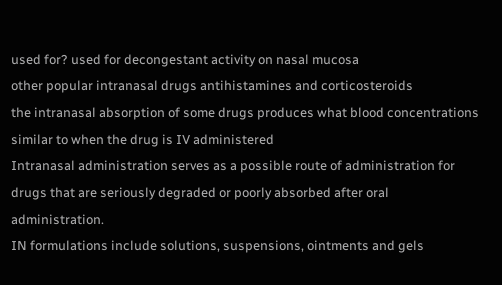used for? used for decongestant activity on nasal mucosa
other popular intranasal drugs antihistamines and corticosteroids
the intranasal absorption of some drugs produces what blood concentrations similar to when the drug is IV administered
Intranasal administration serves as a possible route of administration for drugs that are seriously degraded or poorly absorbed after oral administration.
IN formulations include solutions, suspensions, ointments and gels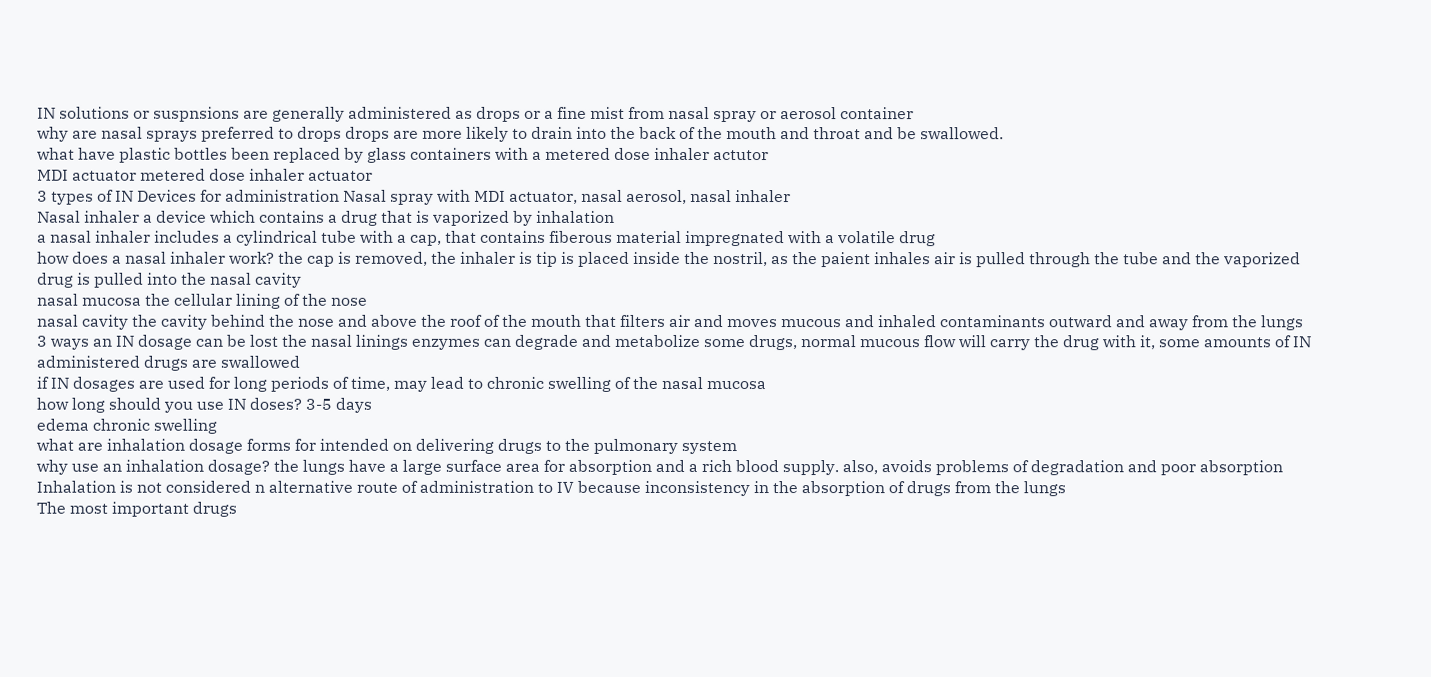IN solutions or suspnsions are generally administered as drops or a fine mist from nasal spray or aerosol container
why are nasal sprays preferred to drops drops are more likely to drain into the back of the mouth and throat and be swallowed.
what have plastic bottles been replaced by glass containers with a metered dose inhaler actutor
MDI actuator metered dose inhaler actuator
3 types of IN Devices for administration Nasal spray with MDI actuator, nasal aerosol, nasal inhaler
Nasal inhaler a device which contains a drug that is vaporized by inhalation
a nasal inhaler includes a cylindrical tube with a cap, that contains fiberous material impregnated with a volatile drug
how does a nasal inhaler work? the cap is removed, the inhaler is tip is placed inside the nostril, as the paient inhales air is pulled through the tube and the vaporized drug is pulled into the nasal cavity
nasal mucosa the cellular lining of the nose
nasal cavity the cavity behind the nose and above the roof of the mouth that filters air and moves mucous and inhaled contaminants outward and away from the lungs
3 ways an IN dosage can be lost the nasal linings enzymes can degrade and metabolize some drugs, normal mucous flow will carry the drug with it, some amounts of IN administered drugs are swallowed
if IN dosages are used for long periods of time, may lead to chronic swelling of the nasal mucosa
how long should you use IN doses? 3-5 days
edema chronic swelling
what are inhalation dosage forms for intended on delivering drugs to the pulmonary system
why use an inhalation dosage? the lungs have a large surface area for absorption and a rich blood supply. also, avoids problems of degradation and poor absorption
Inhalation is not considered n alternative route of administration to IV because inconsistency in the absorption of drugs from the lungs
The most important drugs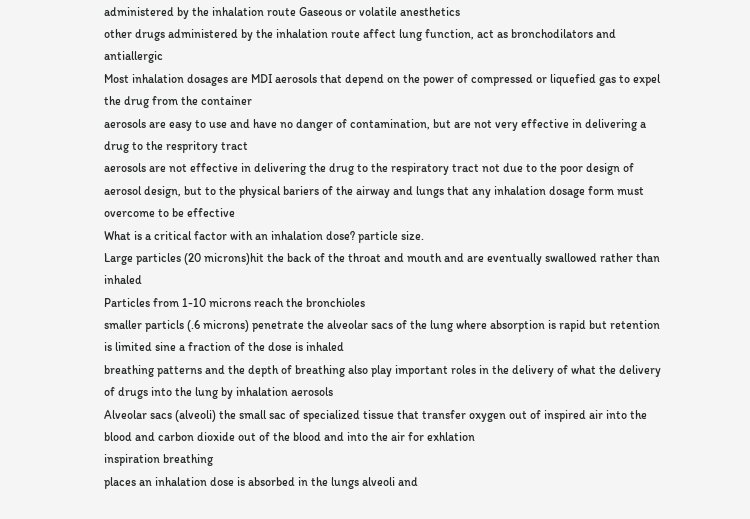administered by the inhalation route Gaseous or volatile anesthetics
other drugs administered by the inhalation route affect lung function, act as bronchodilators and antiallergic
Most inhalation dosages are MDI aerosols that depend on the power of compressed or liquefied gas to expel the drug from the container
aerosols are easy to use and have no danger of contamination, but are not very effective in delivering a drug to the respritory tract
aerosols are not effective in delivering the drug to the respiratory tract not due to the poor design of aerosol design, but to the physical bariers of the airway and lungs that any inhalation dosage form must overcome to be effective
What is a critical factor with an inhalation dose? particle size.
Large particles (20 microns)hit the back of the throat and mouth and are eventually swallowed rather than inhaled
Particles from 1-10 microns reach the bronchioles
smaller particls (.6 microns) penetrate the alveolar sacs of the lung where absorption is rapid but retention is limited sine a fraction of the dose is inhaled
breathing patterns and the depth of breathing also play important roles in the delivery of what the delivery of drugs into the lung by inhalation aerosols
Alveolar sacs (alveoli) the small sac of specialized tissue that transfer oxygen out of inspired air into the blood and carbon dioxide out of the blood and into the air for exhlation
inspiration breathing
places an inhalation dose is absorbed in the lungs alveoli and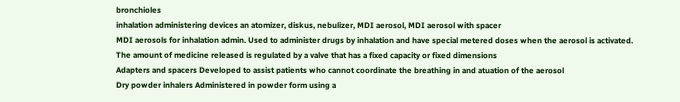bronchioles
inhalation administering devices an atomizer, diskus, nebulizer, MDI aerosol, MDI aerosol with spacer
MDI aerosols for inhalation admin. Used to administer drugs by inhalation and have special metered doses when the aerosol is activated. The amount of medicine released is regulated by a valve that has a fixed capacity or fixed dimensions
Adapters and spacers Developed to assist patients who cannot coordinate the breathing in and atuation of the aerosol
Dry powder inhalers Administered in powder form using a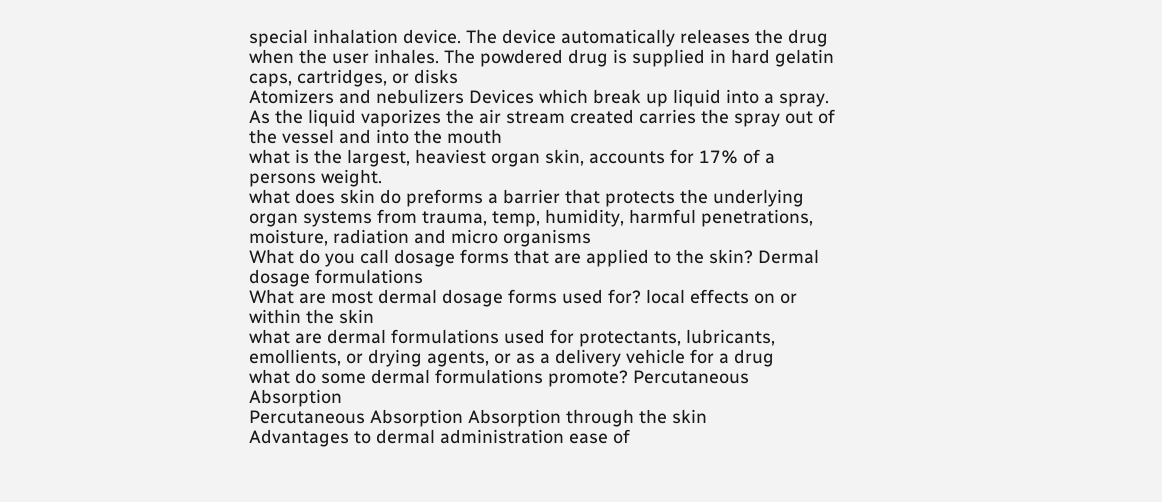special inhalation device. The device automatically releases the drug when the user inhales. The powdered drug is supplied in hard gelatin caps, cartridges, or disks
Atomizers and nebulizers Devices which break up liquid into a spray. As the liquid vaporizes the air stream created carries the spray out of the vessel and into the mouth
what is the largest, heaviest organ skin, accounts for 17% of a persons weight.
what does skin do preforms a barrier that protects the underlying organ systems from trauma, temp, humidity, harmful penetrations, moisture, radiation and micro organisms
What do you call dosage forms that are applied to the skin? Dermal dosage formulations
What are most dermal dosage forms used for? local effects on or within the skin
what are dermal formulations used for protectants, lubricants, emollients, or drying agents, or as a delivery vehicle for a drug
what do some dermal formulations promote? Percutaneous Absorption
Percutaneous Absorption Absorption through the skin
Advantages to dermal administration ease of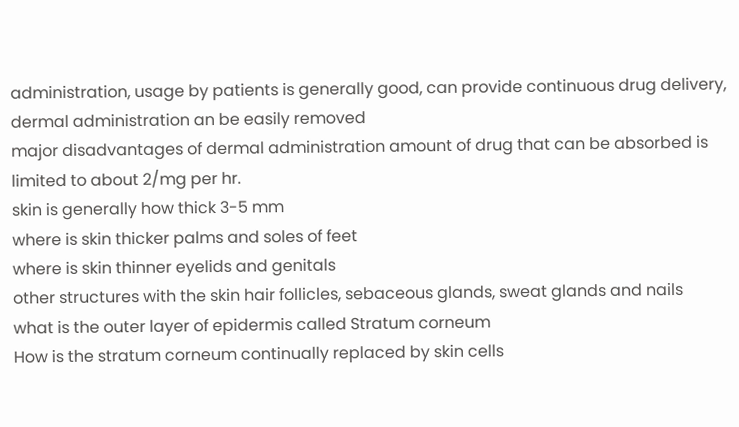administration, usage by patients is generally good, can provide continuous drug delivery, dermal administration an be easily removed
major disadvantages of dermal administration amount of drug that can be absorbed is limited to about 2/mg per hr.
skin is generally how thick 3-5 mm
where is skin thicker palms and soles of feet
where is skin thinner eyelids and genitals
other structures with the skin hair follicles, sebaceous glands, sweat glands and nails
what is the outer layer of epidermis called Stratum corneum
How is the stratum corneum continually replaced by skin cells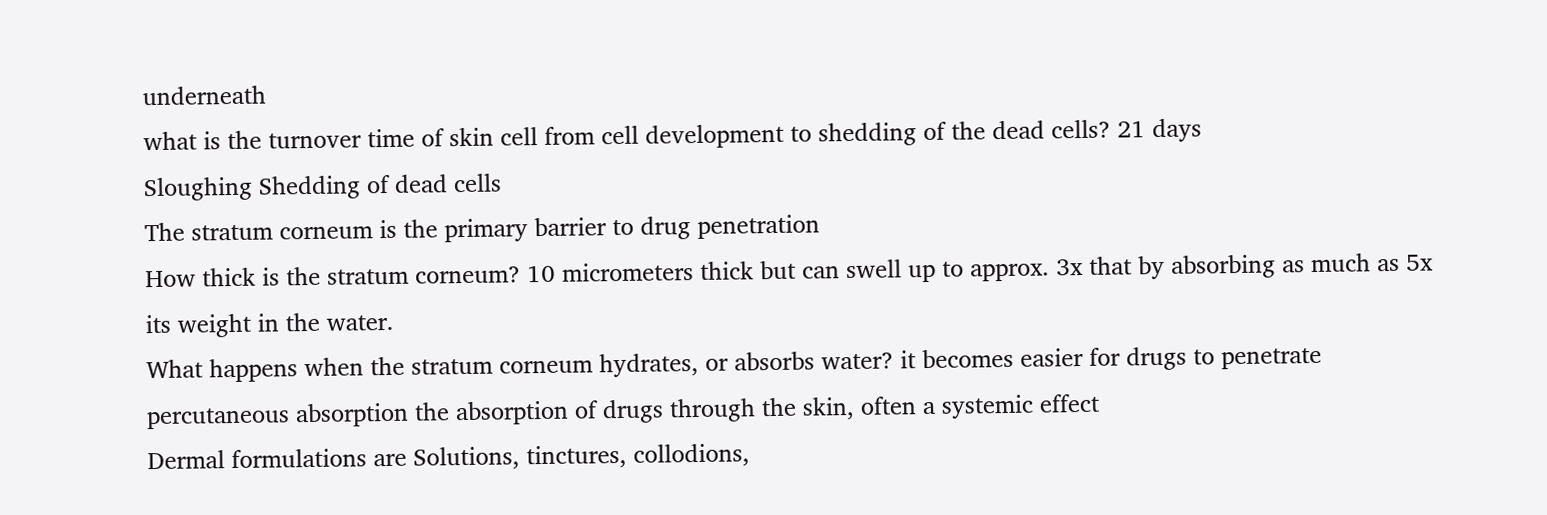underneath
what is the turnover time of skin cell from cell development to shedding of the dead cells? 21 days
Sloughing Shedding of dead cells
The stratum corneum is the primary barrier to drug penetration
How thick is the stratum corneum? 10 micrometers thick but can swell up to approx. 3x that by absorbing as much as 5x its weight in the water.
What happens when the stratum corneum hydrates, or absorbs water? it becomes easier for drugs to penetrate
percutaneous absorption the absorption of drugs through the skin, often a systemic effect
Dermal formulations are Solutions, tinctures, collodions,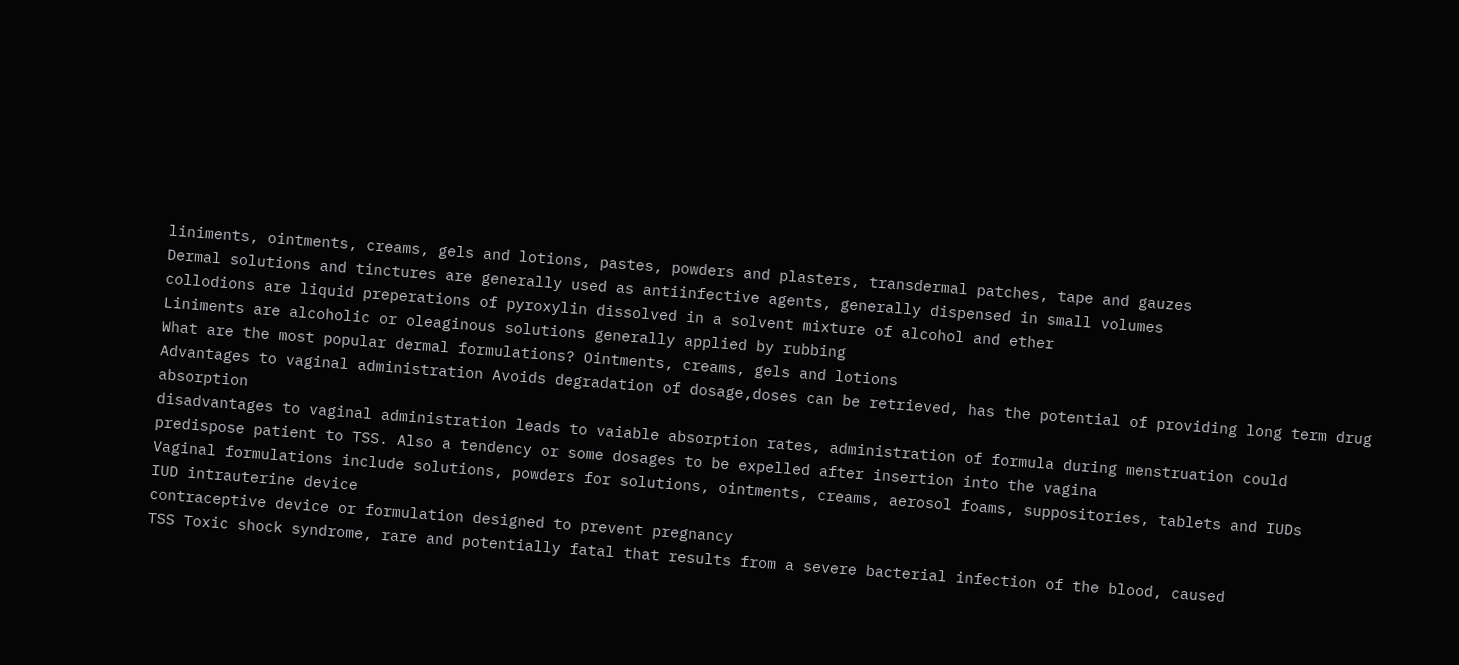liniments, ointments, creams, gels and lotions, pastes, powders and plasters, transdermal patches, tape and gauzes
Dermal solutions and tinctures are generally used as antiinfective agents, generally dispensed in small volumes
collodions are liquid preperations of pyroxylin dissolved in a solvent mixture of alcohol and ether
Liniments are alcoholic or oleaginous solutions generally applied by rubbing
What are the most popular dermal formulations? Ointments, creams, gels and lotions
Advantages to vaginal administration Avoids degradation of dosage,doses can be retrieved, has the potential of providing long term drug absorption
disadvantages to vaginal administration leads to vaiable absorption rates, administration of formula during menstruation could predispose patient to TSS. Also a tendency or some dosages to be expelled after insertion into the vagina
Vaginal formulations include solutions, powders for solutions, ointments, creams, aerosol foams, suppositories, tablets and IUDs
IUD intrauterine device
contraceptive device or formulation designed to prevent pregnancy
TSS Toxic shock syndrome, rare and potentially fatal that results from a severe bacterial infection of the blood, caused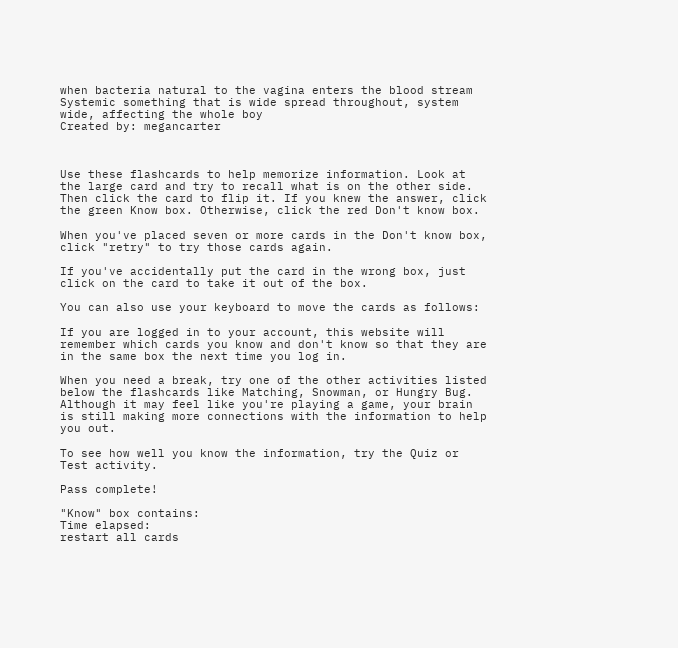when bacteria natural to the vagina enters the blood stream
Systemic something that is wide spread throughout, system wide, affecting the whole boy
Created by: megancarter



Use these flashcards to help memorize information. Look at the large card and try to recall what is on the other side. Then click the card to flip it. If you knew the answer, click the green Know box. Otherwise, click the red Don't know box.

When you've placed seven or more cards in the Don't know box, click "retry" to try those cards again.

If you've accidentally put the card in the wrong box, just click on the card to take it out of the box.

You can also use your keyboard to move the cards as follows:

If you are logged in to your account, this website will remember which cards you know and don't know so that they are in the same box the next time you log in.

When you need a break, try one of the other activities listed below the flashcards like Matching, Snowman, or Hungry Bug. Although it may feel like you're playing a game, your brain is still making more connections with the information to help you out.

To see how well you know the information, try the Quiz or Test activity.

Pass complete!

"Know" box contains:
Time elapsed:
restart all cards